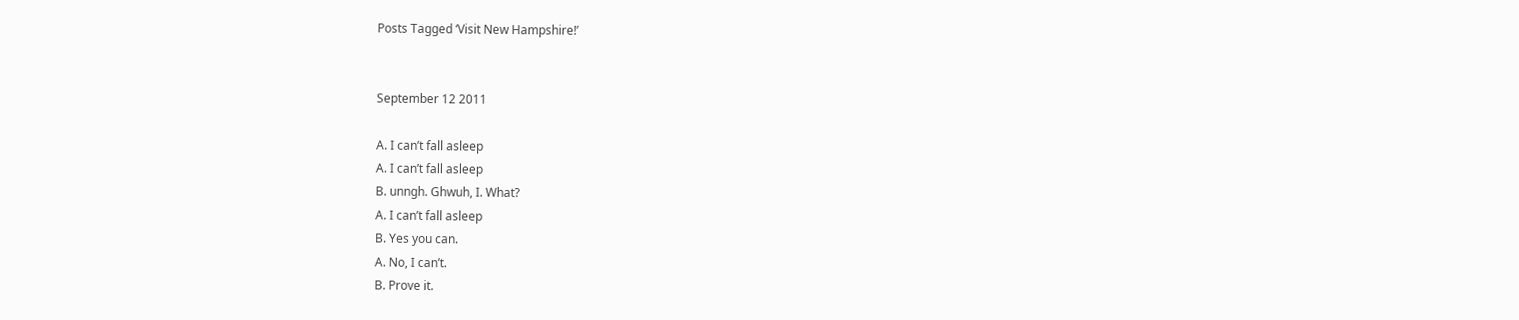Posts Tagged ‘Visit New Hampshire!’


September 12 2011

A. I can’t fall asleep
A. I can’t fall asleep
B. unngh. Ghwuh, I. What?
A. I can’t fall asleep
B. Yes you can.
A. No, I can’t.
B. Prove it.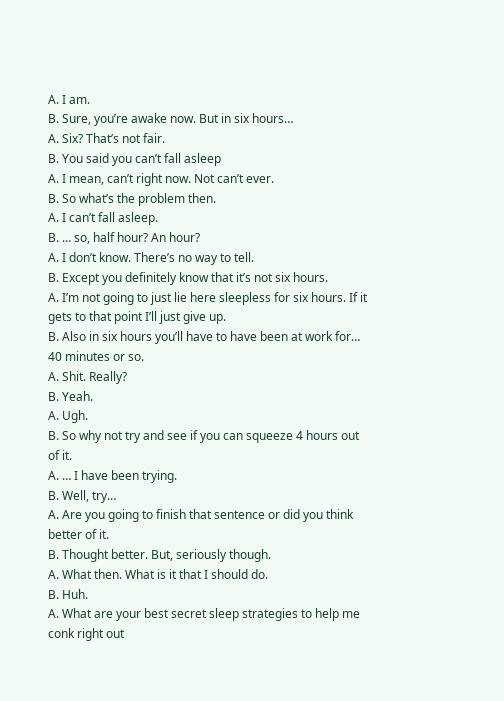A. I am.
B. Sure, you’re awake now. But in six hours…
A. Six? That’s not fair.
B. You said you can’t fall asleep
A. I mean, can’t right now. Not can’t ever.
B. So what’s the problem then.
A. I can’t fall asleep.
B. … so, half hour? An hour?
A. I don’t know. There’s no way to tell.
B. Except you definitely know that it’s not six hours.
A. I’m not going to just lie here sleepless for six hours. If it gets to that point I’ll just give up.
B. Also in six hours you’ll have to have been at work for… 40 minutes or so.
A. Shit. Really?
B. Yeah.
A. Ugh.
B. So why not try and see if you can squeeze 4 hours out of it.
A. … I have been trying.
B. Well, try…
A. Are you going to finish that sentence or did you think better of it.
B. Thought better. But, seriously though.
A. What then. What is it that I should do.
B. Huh.
A. What are your best secret sleep strategies to help me conk right out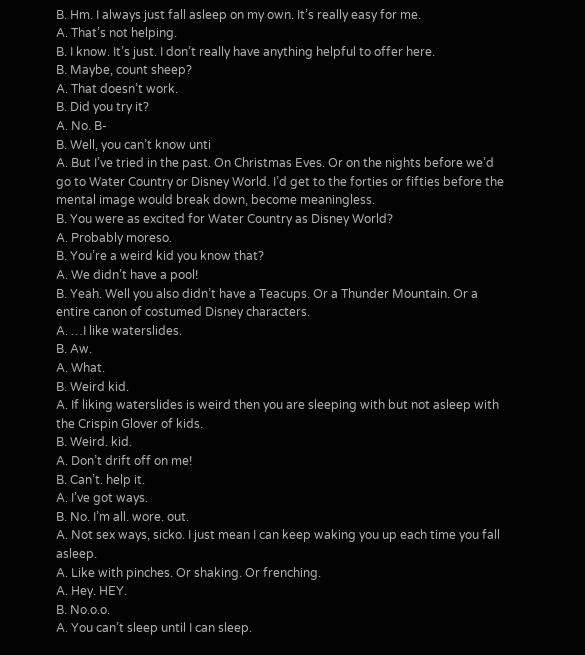B. Hm. I always just fall asleep on my own. It’s really easy for me.
A. That’s not helping.
B. I know. It’s just. I don’t really have anything helpful to offer here.
B. Maybe, count sheep?
A. That doesn’t work.
B. Did you try it?
A. No. B-
B. Well, you can’t know unti
A. But I’ve tried in the past. On Christmas Eves. Or on the nights before we’d go to Water Country or Disney World. I’d get to the forties or fifties before the mental image would break down, become meaningless.
B. You were as excited for Water Country as Disney World?
A. Probably moreso.
B. You’re a weird kid you know that?
A. We didn’t have a pool!
B. Yeah. Well you also didn’t have a Teacups. Or a Thunder Mountain. Or a entire canon of costumed Disney characters.
A. …I like waterslides.
B. Aw.
A. What.
B. Weird kid.
A. If liking waterslides is weird then you are sleeping with but not asleep with the Crispin Glover of kids.
B. Weird. kid.
A. Don’t drift off on me!
B. Can’t. help it.
A. I’ve got ways.
B. No. I’m all. wore. out.
A. Not sex ways, sicko. I just mean I can keep waking you up each time you fall asleep.
A. Like with pinches. Or shaking. Or frenching.
A. Hey. HEY.
B. No.o.o.
A. You can’t sleep until I can sleep.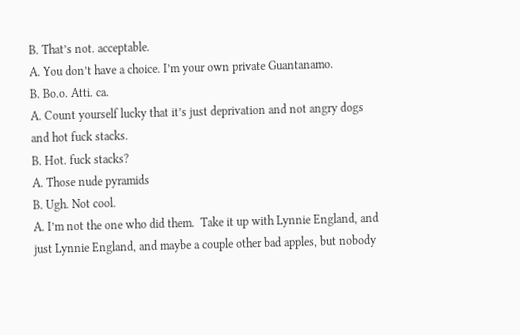B. That’s not. acceptable.
A. You don’t have a choice. I’m your own private Guantanamo.
B. Bo.o. Atti. ca.
A. Count yourself lucky that it’s just deprivation and not angry dogs and hot fuck stacks.
B. Hot. fuck stacks?
A. Those nude pyramids
B. Ugh. Not cool.
A. I’m not the one who did them.  Take it up with Lynnie England, and just Lynnie England, and maybe a couple other bad apples, but nobody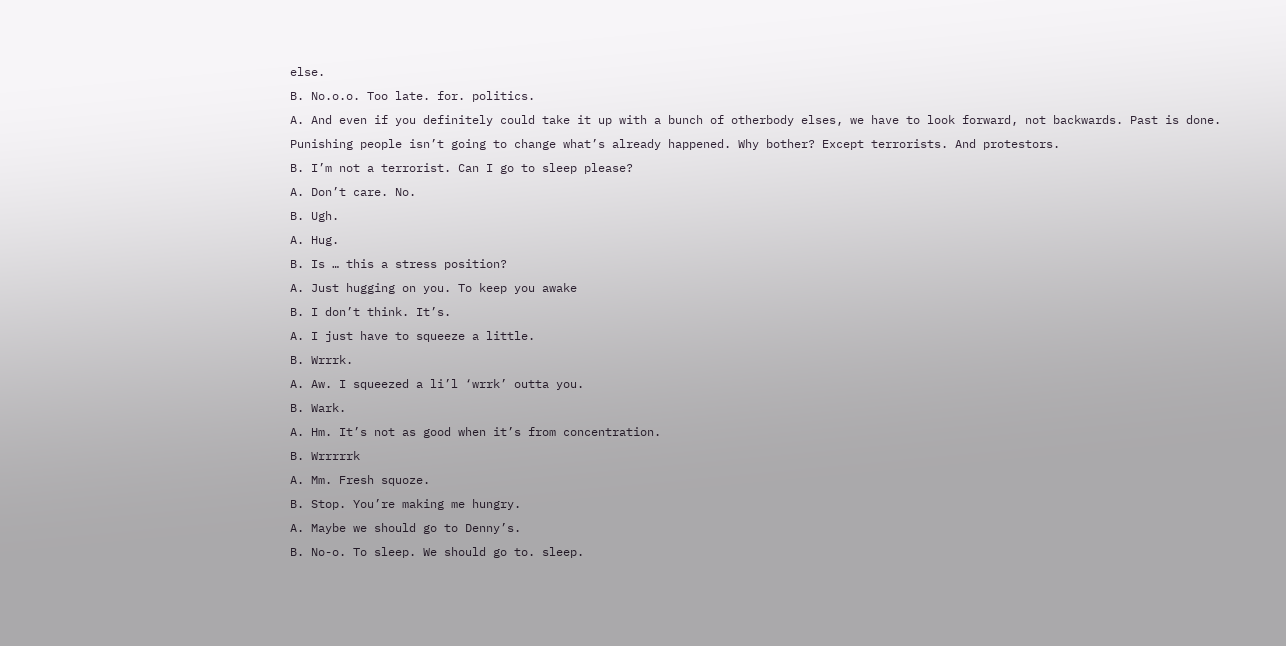else.
B. No.o.o. Too late. for. politics.
A. And even if you definitely could take it up with a bunch of otherbody elses, we have to look forward, not backwards. Past is done. Punishing people isn’t going to change what’s already happened. Why bother? Except terrorists. And protestors.
B. I’m not a terrorist. Can I go to sleep please?
A. Don’t care. No.
B. Ugh.
A. Hug.
B. Is … this a stress position?
A. Just hugging on you. To keep you awake
B. I don’t think. It’s.
A. I just have to squeeze a little.
B. Wrrrk.
A. Aw. I squeezed a li’l ‘wrrk’ outta you.
B. Wark.
A. Hm. It’s not as good when it’s from concentration.
B. Wrrrrrk
A. Mm. Fresh squoze.
B. Stop. You’re making me hungry.
A. Maybe we should go to Denny’s.
B. No-o. To sleep. We should go to. sleep.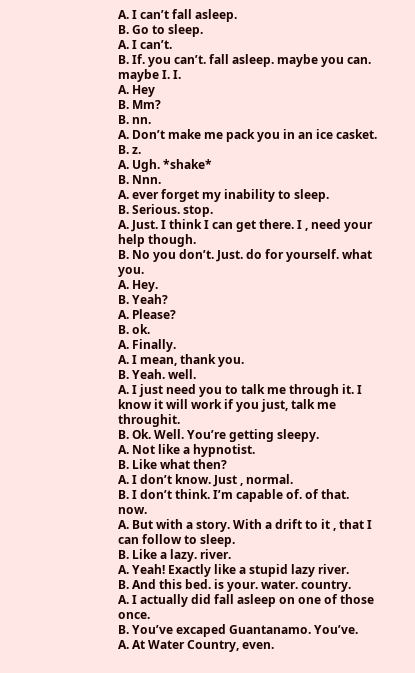A. I can’t fall asleep.
B. Go to sleep.
A. I can’t.
B. If. you can’t. fall asleep. maybe you can. maybe I. I.
A. Hey
B. Mm?
B. nn.
A. Don’t make me pack you in an ice casket.
B. z.
A. Ugh. *shake*
B. Nnn.
A. ever forget my inability to sleep.
B. Serious. stop.
A. Just. I think I can get there. I , need your help though.
B. No you don’t. Just. do for yourself. what you.
A. Hey.
B. Yeah?
A. Please?
B. ok.
A. Finally.
A. I mean, thank you.
B. Yeah. well.
A. I just need you to talk me through it. I know it will work if you just, talk me throughit.
B. Ok. Well. You’re getting sleepy.
A. Not like a hypnotist.
B. Like what then?
A. I don’t know. Just , normal.
B. I don’t think. I’m capable of. of that. now.
A. But with a story. With a drift to it , that I can follow to sleep.
B. Like a lazy. river.
A. Yeah! Exactly like a stupid lazy river.
B. And this bed. is your. water. country.
A. I actually did fall asleep on one of those once.
B. You’ve excaped Guantanamo. You’ve.
A. At Water Country, even.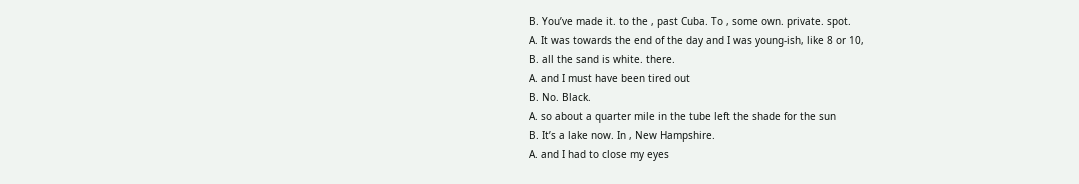B. You’ve made it. to the , past Cuba. To , some own. private. spot.
A. It was towards the end of the day and I was young-ish, like 8 or 10,
B. all the sand is white. there.
A. and I must have been tired out
B. No. Black.
A. so about a quarter mile in the tube left the shade for the sun
B. It’s a lake now. In , New Hampshire.
A. and I had to close my eyes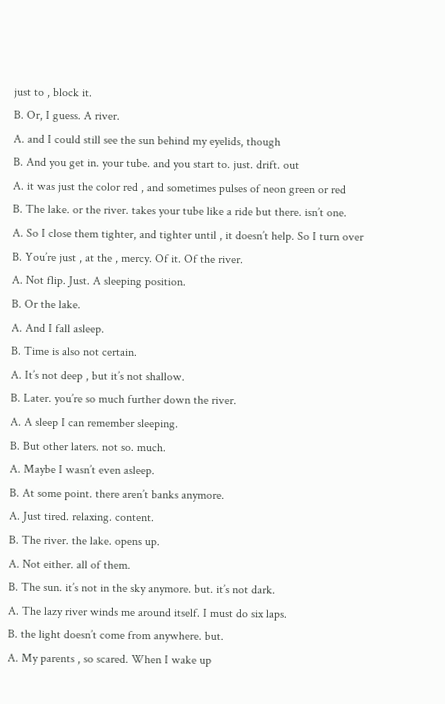just to , block it.
B. Or, I guess. A river.
A. and I could still see the sun behind my eyelids, though
B. And you get in. your tube. and you start to. just. drift. out
A. it was just the color red , and sometimes pulses of neon green or red
B. The lake. or the river. takes your tube like a ride but there. isn’t one.
A. So I close them tighter, and tighter until , it doesn’t help. So I turn over
B. You’re just , at the , mercy. Of it. Of the river.
A. Not flip. Just. A sleeping position.
B. Or the lake.
A. And I fall asleep.
B. Time is also not certain.
A. It’s not deep , but it’s not shallow.
B. Later. you’re so much further down the river.
A. A sleep I can remember sleeping.
B. But other laters. not so. much.
A. Maybe I wasn’t even asleep.
B. At some point. there aren’t banks anymore.
A. Just tired. relaxing. content.
B. The river. the lake. opens up.
A. Not either. all of them.
B. The sun. it’s not in the sky anymore. but. it’s not dark.
A. The lazy river winds me around itself. I must do six laps.
B. the light doesn’t come from anywhere. but.
A. My parents , so scared. When I wake up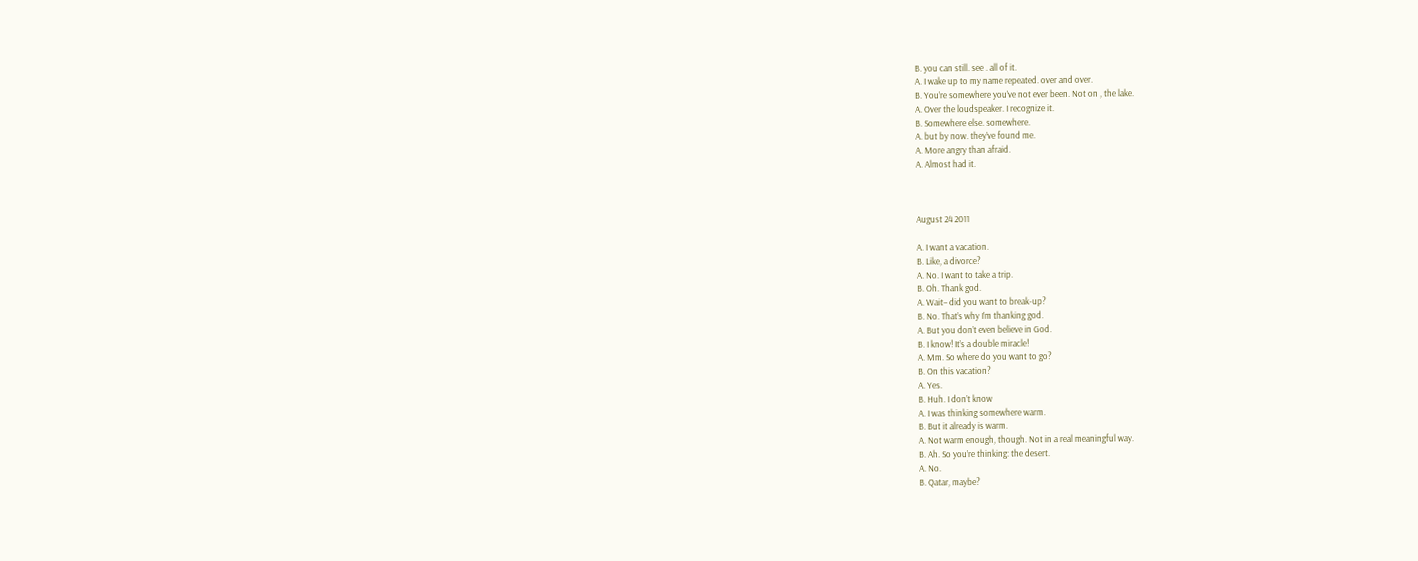B. you can still. see . all of it.
A. I wake up to my name repeated. over and over.
B. You’re somewhere you’ve not ever been. Not on , the lake.
A. Over the loudspeaker. I recognize it.
B. Somewhere else. somewhere.
A. but by now. they’ve found me.
A. More angry than afraid.
A. Almost had it.



August 24 2011

A. I want a vacation.
B. Like, a divorce?
A. No. I want to take a trip.
B. Oh. Thank god.
A. Wait– did you want to break-up?
B. No. That’s why I’m thanking god.
A. But you don’t even believe in God.
B. I know! It’s a double miracle!
A. Mm. So where do you want to go?
B. On this vacation?
A. Yes.
B. Huh. I don’t know
A. I was thinking somewhere warm.
B. But it already is warm.
A. Not warm enough, though. Not in a real meaningful way.
B. Ah. So you’re thinking: the desert.
A. No.
B. Qatar, maybe?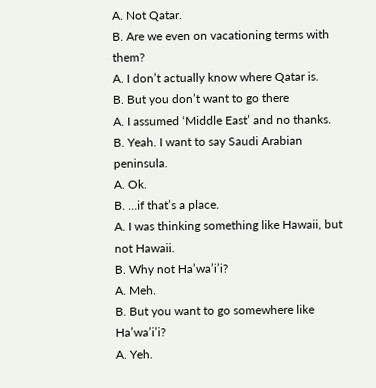A. Not Qatar.
B. Are we even on vacationing terms with them?
A. I don’t actually know where Qatar is.
B. But you don’t want to go there
A. I assumed ‘Middle East’ and no thanks.
B. Yeah. I want to say Saudi Arabian peninsula.
A. Ok.
B. …if that’s a place.
A. I was thinking something like Hawaii, but not Hawaii.
B. Why not Ha’wa’i’i?
A. Meh.
B. But you want to go somewhere like Ha’wa’i’i?
A. Yeh.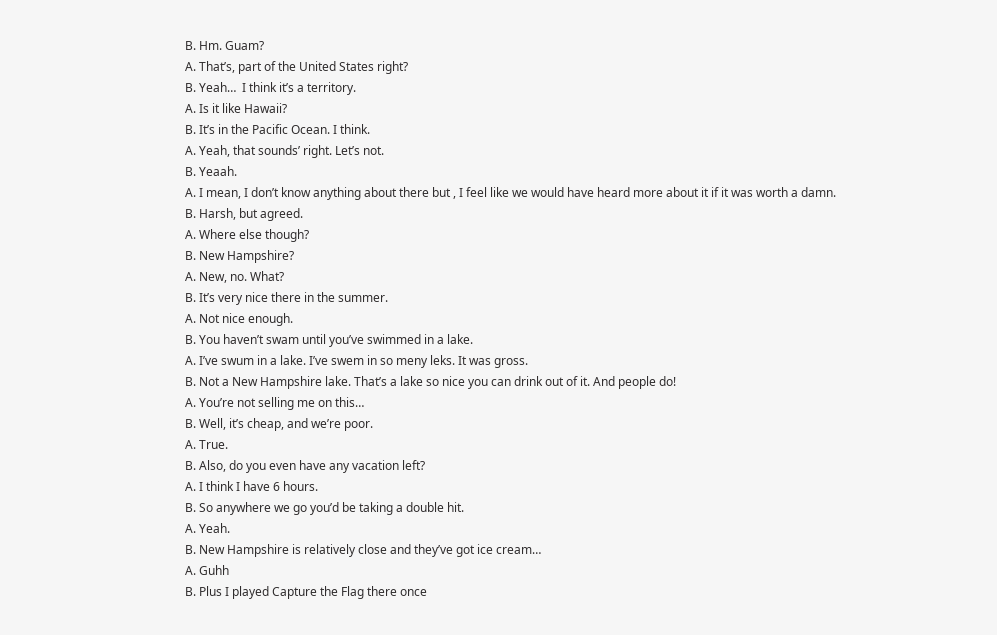B. Hm. Guam?
A. That’s, part of the United States right?
B. Yeah…  I think it’s a territory.
A. Is it like Hawaii?
B. It’s in the Pacific Ocean. I think.
A. Yeah, that sounds’ right. Let’s not.
B. Yeaah.
A. I mean, I don’t know anything about there but , I feel like we would have heard more about it if it was worth a damn.
B. Harsh, but agreed.
A. Where else though?
B. New Hampshire?
A. New, no. What?
B. It’s very nice there in the summer.
A. Not nice enough.
B. You haven’t swam until you’ve swimmed in a lake.
A. I’ve swum in a lake. I’ve swem in so meny leks. It was gross.
B. Not a New Hampshire lake. That’s a lake so nice you can drink out of it. And people do!
A. You’re not selling me on this…
B. Well, it’s cheap, and we’re poor.
A. True.
B. Also, do you even have any vacation left?
A. I think I have 6 hours.
B. So anywhere we go you’d be taking a double hit.
A. Yeah.
B. New Hampshire is relatively close and they’ve got ice cream…
A. Guhh
B. Plus I played Capture the Flag there once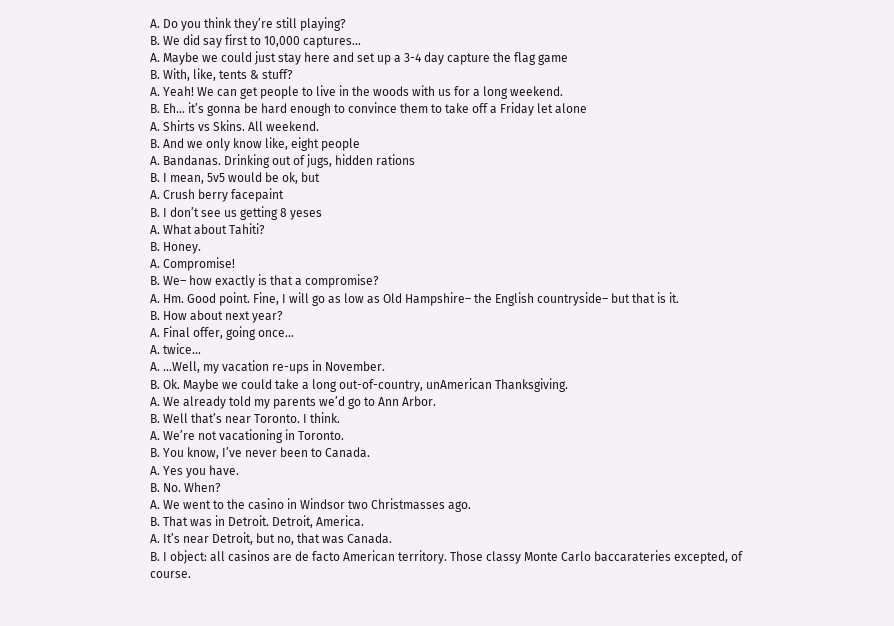A. Do you think they’re still playing?
B. We did say first to 10,000 captures…
A. Maybe we could just stay here and set up a 3-4 day capture the flag game
B. With, like, tents & stuff?
A. Yeah! We can get people to live in the woods with us for a long weekend.
B. Eh… it’s gonna be hard enough to convince them to take off a Friday let alone
A. Shirts vs Skins. All weekend.
B. And we only know like, eight people
A. Bandanas. Drinking out of jugs, hidden rations
B. I mean, 5v5 would be ok, but
A. Crush berry facepaint
B. I don’t see us getting 8 yeses
A. What about Tahiti?
B. Honey.
A. Compromise!
B. We– how exactly is that a compromise?
A. Hm. Good point. Fine, I will go as low as Old Hampshire– the English countryside– but that is it.
B. How about next year?
A. Final offer, going once…
A. twice…
A. …Well, my vacation re-ups in November.
B. Ok. Maybe we could take a long out-of-country, unAmerican Thanksgiving.
A. We already told my parents we’d go to Ann Arbor.
B. Well that’s near Toronto. I think.
A. We’re not vacationing in Toronto.
B. You know, I’ve never been to Canada.
A. Yes you have.
B. No. When?
A. We went to the casino in Windsor two Christmasses ago.
B. That was in Detroit. Detroit, America.
A. It’s near Detroit, but no, that was Canada.
B. I object: all casinos are de facto American territory. Those classy Monte Carlo baccarateries excepted, of course.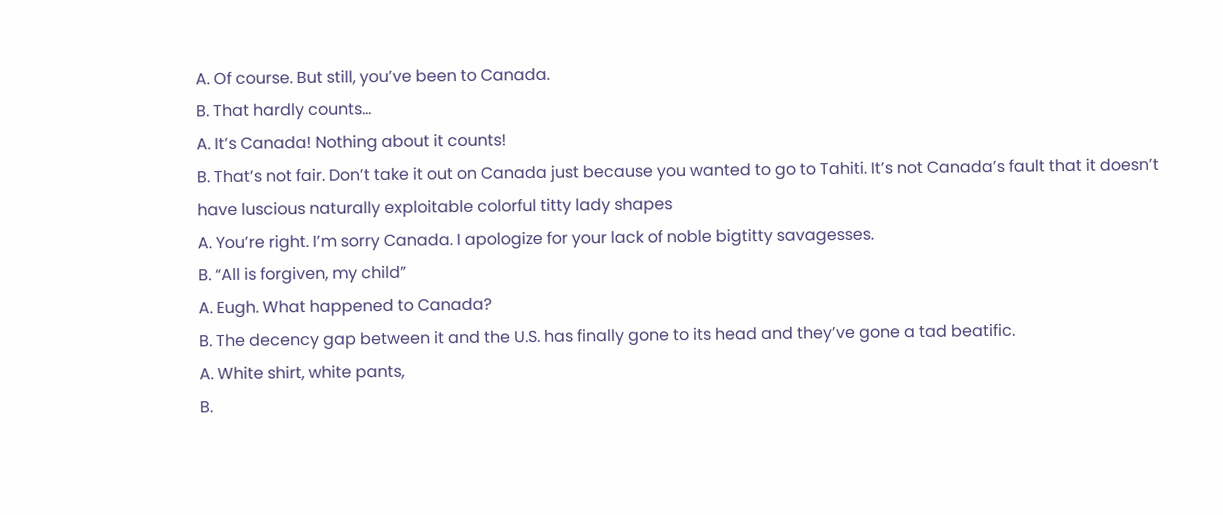A. Of course. But still, you’ve been to Canada.
B. That hardly counts…
A. It’s Canada! Nothing about it counts!
B. That’s not fair. Don’t take it out on Canada just because you wanted to go to Tahiti. It’s not Canada’s fault that it doesn’t have luscious naturally exploitable colorful titty lady shapes
A. You’re right. I’m sorry Canada. I apologize for your lack of noble bigtitty savagesses.
B. “All is forgiven, my child”
A. Eugh. What happened to Canada?
B. The decency gap between it and the U.S. has finally gone to its head and they’ve gone a tad beatific.
A. White shirt, white pants,
B.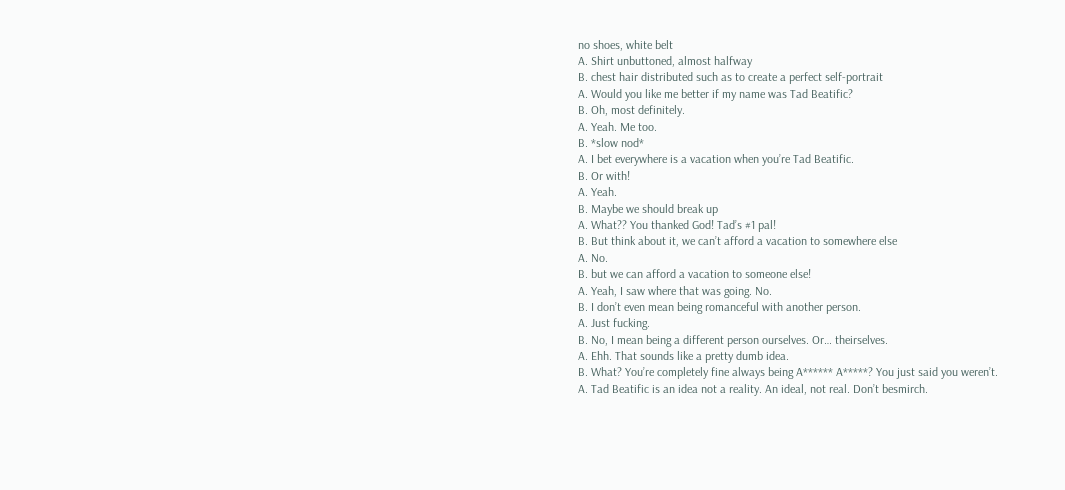no shoes, white belt
A. Shirt unbuttoned, almost halfway
B. chest hair distributed such as to create a perfect self-portrait
A. Would you like me better if my name was Tad Beatific?
B. Oh, most definitely.
A. Yeah. Me too.
B. *slow nod*
A. I bet everywhere is a vacation when you’re Tad Beatific.
B. Or with!
A. Yeah.
B. Maybe we should break up
A. What?? You thanked God! Tad’s #1 pal!
B. But think about it, we can’t afford a vacation to somewhere else
A. No.
B. but we can afford a vacation to someone else!
A. Yeah, I saw where that was going. No.
B. I don’t even mean being romanceful with another person.
A. Just fucking.
B. No, I mean being a different person ourselves. Or… theirselves.
A. Ehh. That sounds like a pretty dumb idea.
B. What? You’re completely fine always being A****** A*****? You just said you weren’t.
A. Tad Beatific is an idea not a reality. An ideal, not real. Don’t besmirch.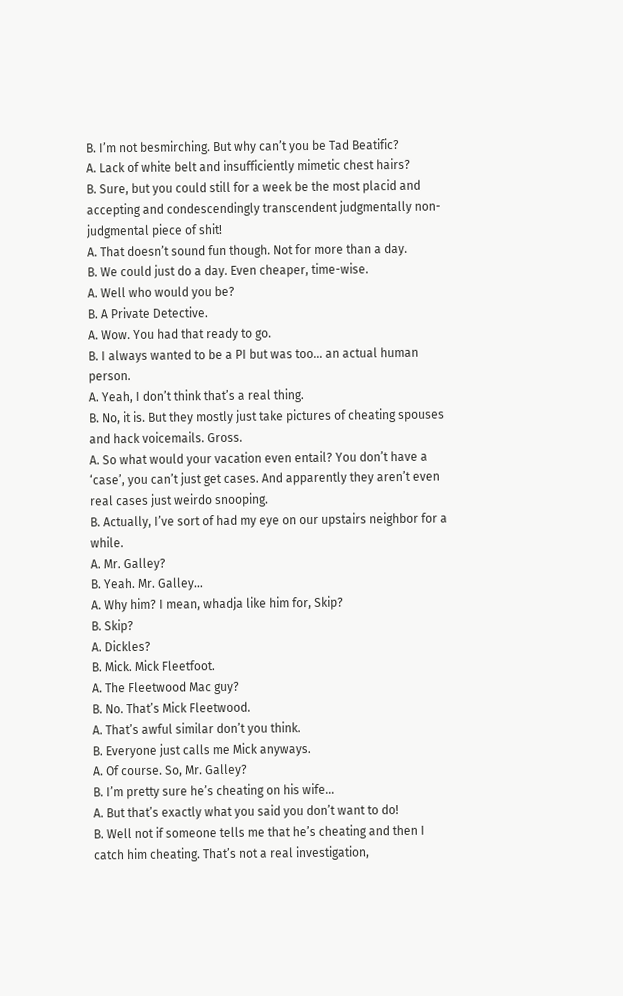B. I’m not besmirching. But why can’t you be Tad Beatific?
A. Lack of white belt and insufficiently mimetic chest hairs?
B. Sure, but you could still for a week be the most placid and accepting and condescendingly transcendent judgmentally non-judgmental piece of shit!
A. That doesn’t sound fun though. Not for more than a day.
B. We could just do a day. Even cheaper, time-wise.
A. Well who would you be?
B. A Private Detective.
A. Wow. You had that ready to go.
B. I always wanted to be a PI but was too… an actual human person.
A. Yeah, I don’t think that’s a real thing.
B. No, it is. But they mostly just take pictures of cheating spouses and hack voicemails. Gross.
A. So what would your vacation even entail? You don’t have a ‘case’, you can’t just get cases. And apparently they aren’t even real cases just weirdo snooping.
B. Actually, I’ve sort of had my eye on our upstairs neighbor for a while.
A. Mr. Galley?
B. Yeah. Mr. Galley…
A. Why him? I mean, whadja like him for, Skip?
B. Skip?
A. Dickles?
B. Mick. Mick Fleetfoot.
A. The Fleetwood Mac guy?
B. No. That’s Mick Fleetwood.
A. That’s awful similar don’t you think.
B. Everyone just calls me Mick anyways.
A. Of course. So, Mr. Galley?
B. I’m pretty sure he’s cheating on his wife…
A. But that’s exactly what you said you don’t want to do!
B. Well not if someone tells me that he’s cheating and then I catch him cheating. That’s not a real investigation,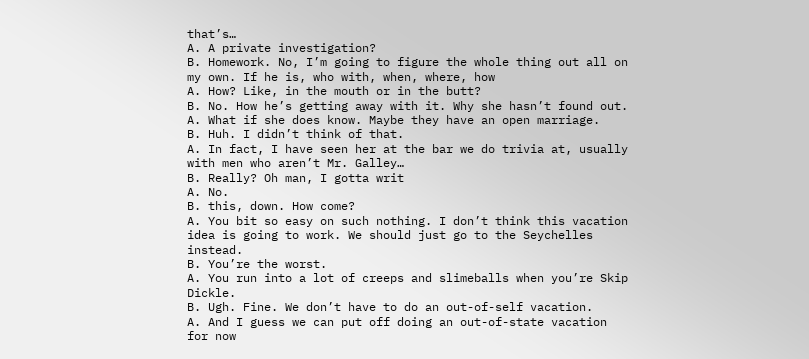that’s…
A. A private investigation?
B. Homework. No, I’m going to figure the whole thing out all on my own. If he is, who with, when, where, how
A. How? Like, in the mouth or in the butt?
B. No. How he’s getting away with it. Why she hasn’t found out.
A. What if she does know. Maybe they have an open marriage.
B. Huh. I didn’t think of that.
A. In fact, I have seen her at the bar we do trivia at, usually with men who aren’t Mr. Galley…
B. Really? Oh man, I gotta writ
A. No.
B. this, down. How come?
A. You bit so easy on such nothing. I don’t think this vacation idea is going to work. We should just go to the Seychelles instead.
B. You’re the worst.
A. You run into a lot of creeps and slimeballs when you’re Skip Dickle.
B. Ugh. Fine. We don’t have to do an out-of-self vacation.
A. And I guess we can put off doing an out-of-state vacation for now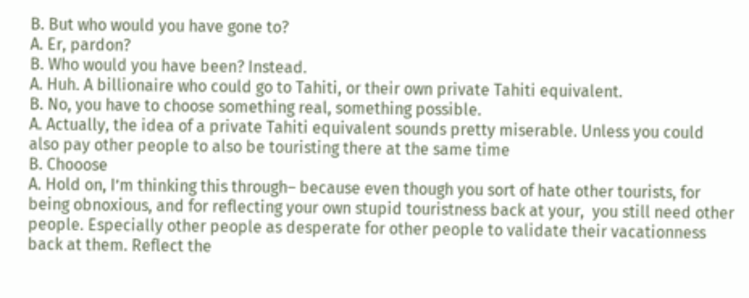B. But who would you have gone to?
A. Er, pardon?
B. Who would you have been? Instead.
A. Huh. A billionaire who could go to Tahiti, or their own private Tahiti equivalent.
B. No, you have to choose something real, something possible.
A. Actually, the idea of a private Tahiti equivalent sounds pretty miserable. Unless you could also pay other people to also be touristing there at the same time
B. Chooose
A. Hold on, I’m thinking this through– because even though you sort of hate other tourists, for being obnoxious, and for reflecting your own stupid touristness back at your,  you still need other people. Especially other people as desperate for other people to validate their vacationness back at them. Reflect the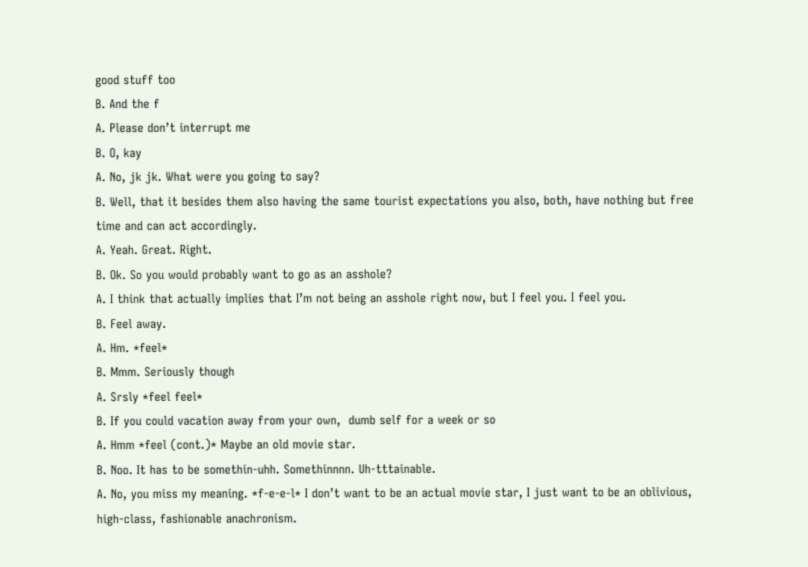good stuff too
B. And the f
A. Please don’t interrupt me
B. O, kay
A. No, jk jk. What were you going to say?
B. Well, that it besides them also having the same tourist expectations you also, both, have nothing but free time and can act accordingly.
A. Yeah. Great. Right.
B. Ok. So you would probably want to go as an asshole?
A. I think that actually implies that I’m not being an asshole right now, but I feel you. I feel you.
B. Feel away.
A. Hm. *feel*
B. Mmm. Seriously though
A. Srsly *feel feel*
B. If you could vacation away from your own,  dumb self for a week or so
A. Hmm *feel (cont.)* Maybe an old movie star.
B. Noo. It has to be somethin-uhh. Somethinnnn. Uh-tttainable.
A. No, you miss my meaning. *f-e-e-l* I don’t want to be an actual movie star, I just want to be an oblivious, high-class, fashionable anachronism.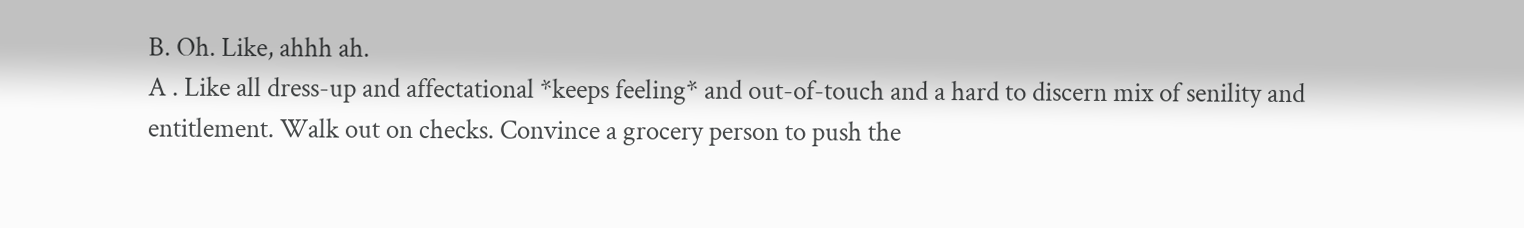B. Oh. Like, ahhh ah.
A . Like all dress-up and affectational *keeps feeling* and out-of-touch and a hard to discern mix of senility and entitlement. Walk out on checks. Convince a grocery person to push the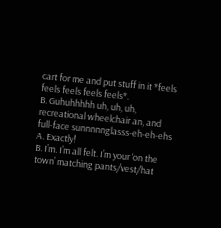cart for me and put stuff in it *feels feels feels feels feels*.
B. Guhuhhhhh uh, uh, uh, recreational wheelchair an, and full-face sunnnnnglasss-eh-eh-ehs
A. Exactly!
B. I’m. I’m all felt. I’m your ‘on the town’ matching pants/vest/hat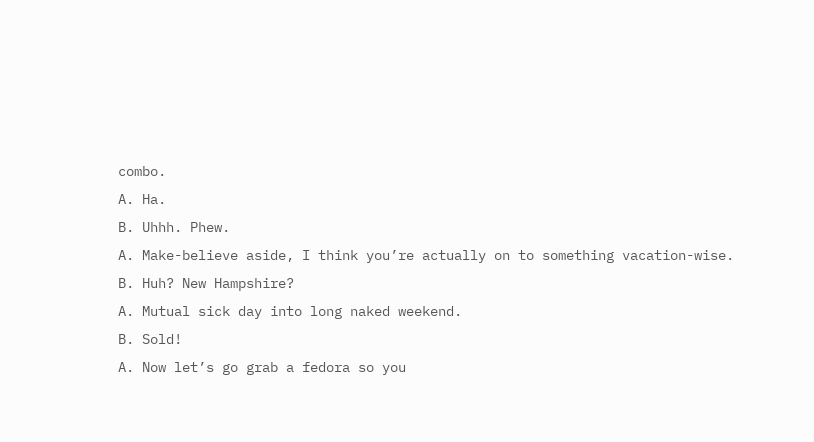combo.
A. Ha.
B. Uhhh. Phew.
A. Make-believe aside, I think you’re actually on to something vacation-wise.
B. Huh? New Hampshire?
A. Mutual sick day into long naked weekend.
B. Sold!
A. Now let’s go grab a fedora so you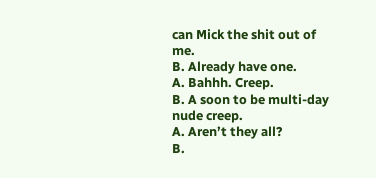can Mick the shit out of me.
B. Already have one.
A. Bahhh. Creep.
B. A soon to be multi-day nude creep.
A. Aren’t they all?
B.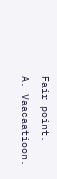Fair point.
A. Vaacaatioon.